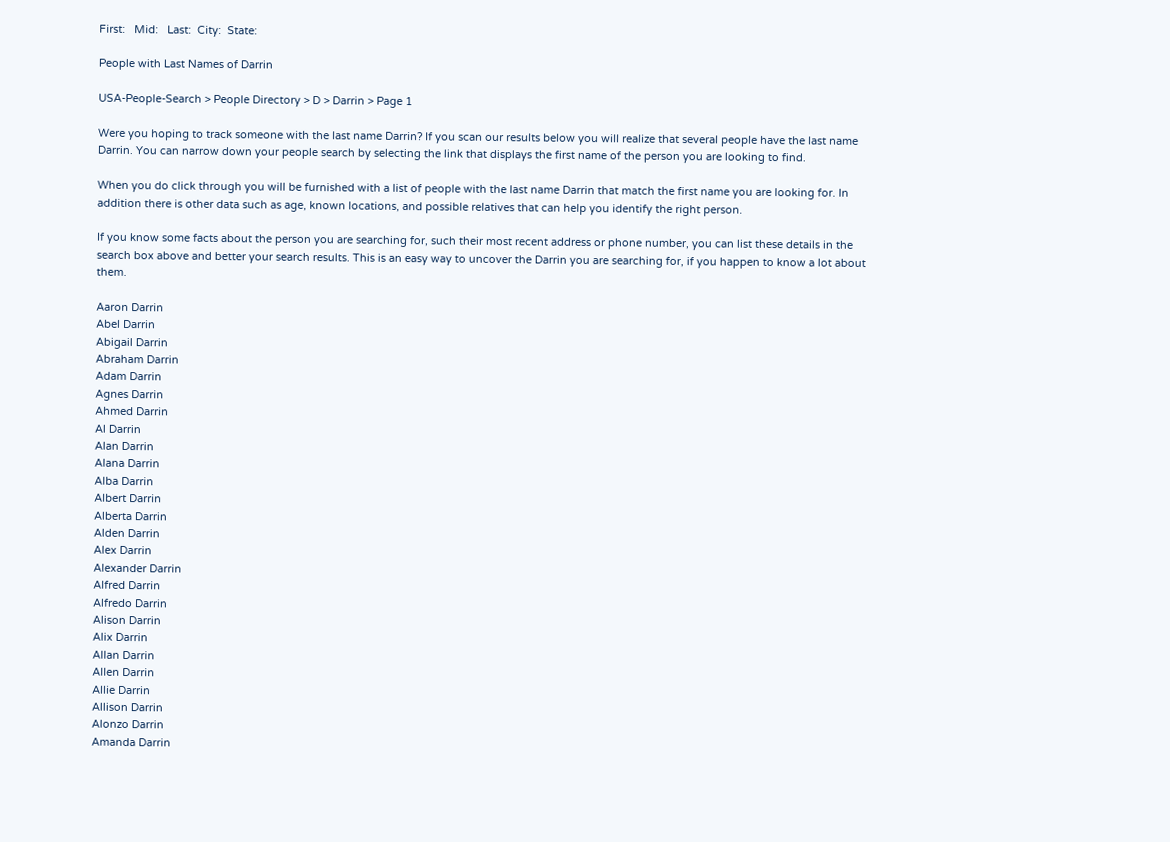First:   Mid:   Last:  City:  State:

People with Last Names of Darrin

USA-People-Search > People Directory > D > Darrin > Page 1

Were you hoping to track someone with the last name Darrin? If you scan our results below you will realize that several people have the last name Darrin. You can narrow down your people search by selecting the link that displays the first name of the person you are looking to find.

When you do click through you will be furnished with a list of people with the last name Darrin that match the first name you are looking for. In addition there is other data such as age, known locations, and possible relatives that can help you identify the right person.

If you know some facts about the person you are searching for, such their most recent address or phone number, you can list these details in the search box above and better your search results. This is an easy way to uncover the Darrin you are searching for, if you happen to know a lot about them.

Aaron Darrin
Abel Darrin
Abigail Darrin
Abraham Darrin
Adam Darrin
Agnes Darrin
Ahmed Darrin
Al Darrin
Alan Darrin
Alana Darrin
Alba Darrin
Albert Darrin
Alberta Darrin
Alden Darrin
Alex Darrin
Alexander Darrin
Alfred Darrin
Alfredo Darrin
Alison Darrin
Alix Darrin
Allan Darrin
Allen Darrin
Allie Darrin
Allison Darrin
Alonzo Darrin
Amanda Darrin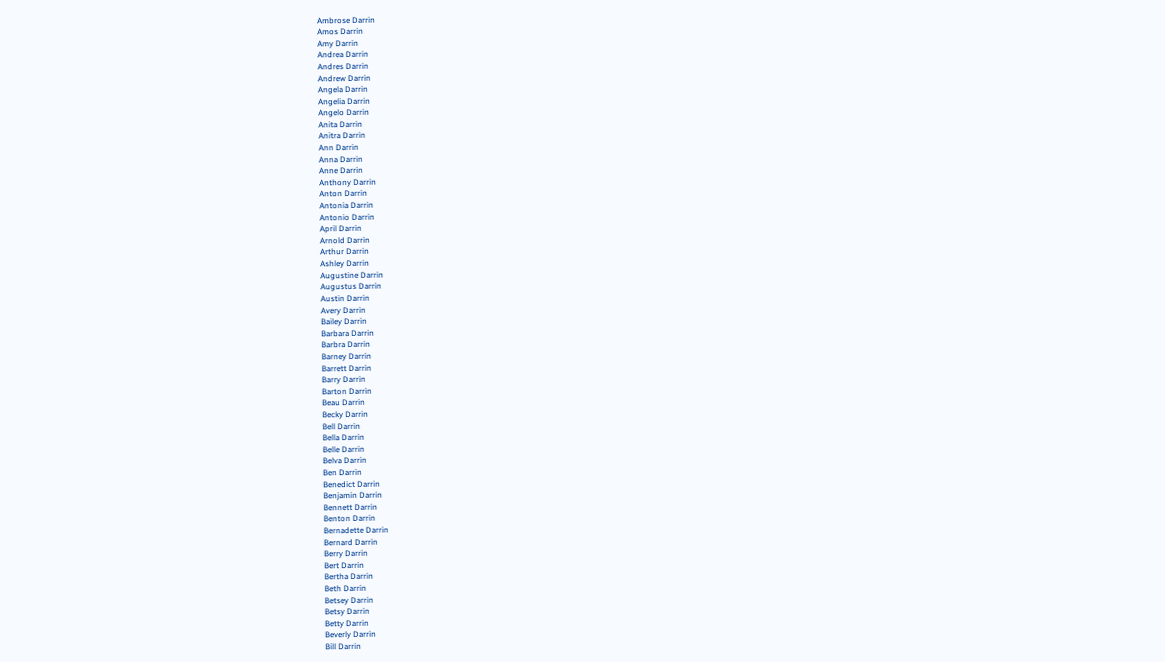Ambrose Darrin
Amos Darrin
Amy Darrin
Andrea Darrin
Andres Darrin
Andrew Darrin
Angela Darrin
Angelia Darrin
Angelo Darrin
Anita Darrin
Anitra Darrin
Ann Darrin
Anna Darrin
Anne Darrin
Anthony Darrin
Anton Darrin
Antonia Darrin
Antonio Darrin
April Darrin
Arnold Darrin
Arthur Darrin
Ashley Darrin
Augustine Darrin
Augustus Darrin
Austin Darrin
Avery Darrin
Bailey Darrin
Barbara Darrin
Barbra Darrin
Barney Darrin
Barrett Darrin
Barry Darrin
Barton Darrin
Beau Darrin
Becky Darrin
Bell Darrin
Bella Darrin
Belle Darrin
Belva Darrin
Ben Darrin
Benedict Darrin
Benjamin Darrin
Bennett Darrin
Benton Darrin
Bernadette Darrin
Bernard Darrin
Berry Darrin
Bert Darrin
Bertha Darrin
Beth Darrin
Betsey Darrin
Betsy Darrin
Betty Darrin
Beverly Darrin
Bill Darrin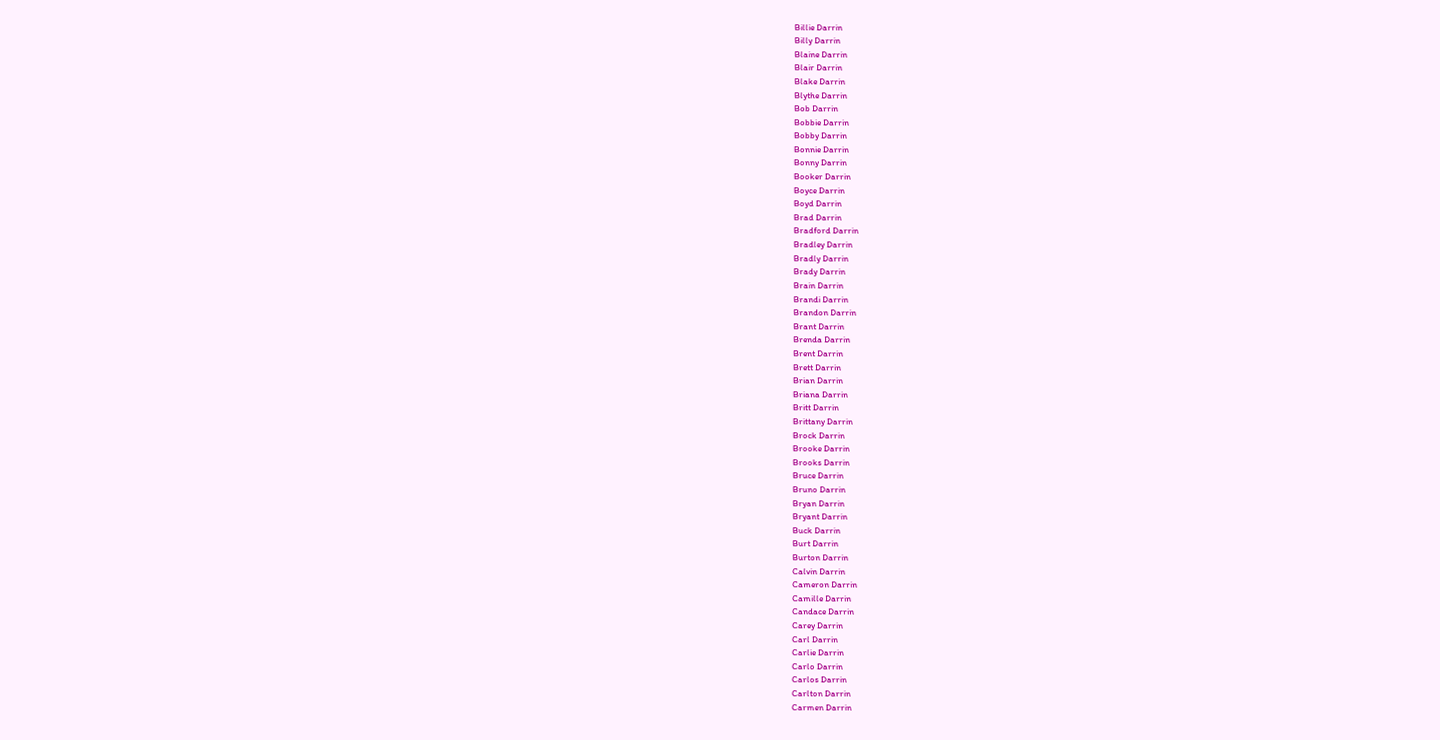Billie Darrin
Billy Darrin
Blaine Darrin
Blair Darrin
Blake Darrin
Blythe Darrin
Bob Darrin
Bobbie Darrin
Bobby Darrin
Bonnie Darrin
Bonny Darrin
Booker Darrin
Boyce Darrin
Boyd Darrin
Brad Darrin
Bradford Darrin
Bradley Darrin
Bradly Darrin
Brady Darrin
Brain Darrin
Brandi Darrin
Brandon Darrin
Brant Darrin
Brenda Darrin
Brent Darrin
Brett Darrin
Brian Darrin
Briana Darrin
Britt Darrin
Brittany Darrin
Brock Darrin
Brooke Darrin
Brooks Darrin
Bruce Darrin
Bruno Darrin
Bryan Darrin
Bryant Darrin
Buck Darrin
Burt Darrin
Burton Darrin
Calvin Darrin
Cameron Darrin
Camille Darrin
Candace Darrin
Carey Darrin
Carl Darrin
Carlie Darrin
Carlo Darrin
Carlos Darrin
Carlton Darrin
Carmen Darrin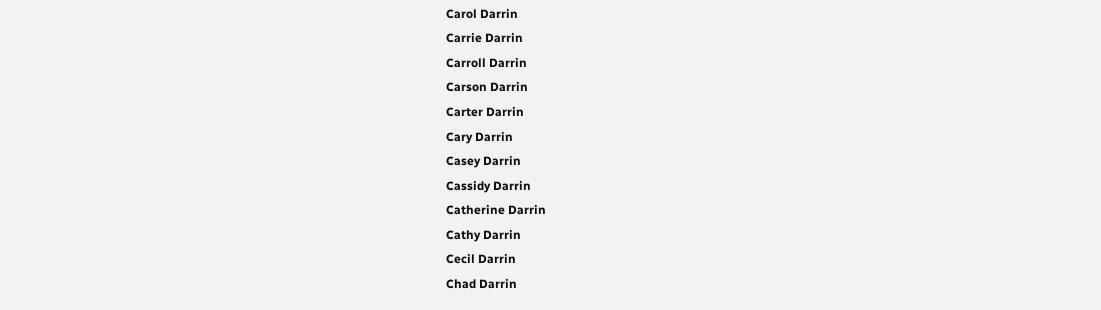Carol Darrin
Carrie Darrin
Carroll Darrin
Carson Darrin
Carter Darrin
Cary Darrin
Casey Darrin
Cassidy Darrin
Catherine Darrin
Cathy Darrin
Cecil Darrin
Chad Darrin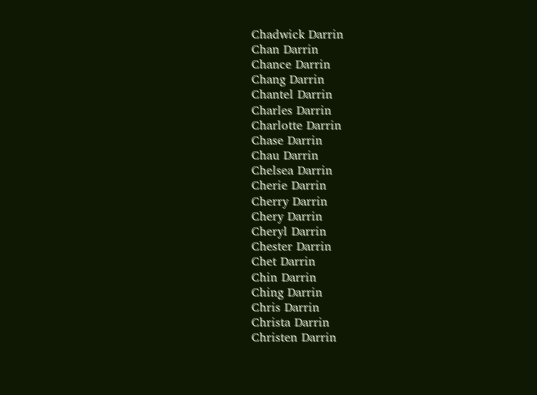Chadwick Darrin
Chan Darrin
Chance Darrin
Chang Darrin
Chantel Darrin
Charles Darrin
Charlotte Darrin
Chase Darrin
Chau Darrin
Chelsea Darrin
Cherie Darrin
Cherry Darrin
Chery Darrin
Cheryl Darrin
Chester Darrin
Chet Darrin
Chin Darrin
Ching Darrin
Chris Darrin
Christa Darrin
Christen Darrin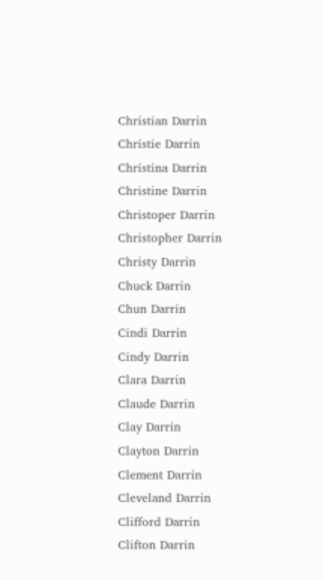Christian Darrin
Christie Darrin
Christina Darrin
Christine Darrin
Christoper Darrin
Christopher Darrin
Christy Darrin
Chuck Darrin
Chun Darrin
Cindi Darrin
Cindy Darrin
Clara Darrin
Claude Darrin
Clay Darrin
Clayton Darrin
Clement Darrin
Cleveland Darrin
Clifford Darrin
Clifton Darrin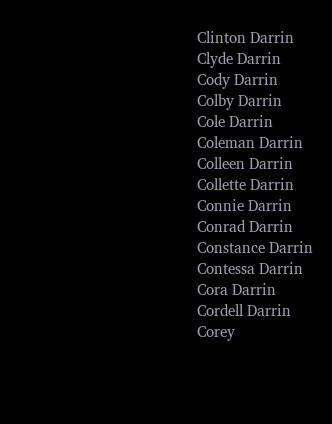Clinton Darrin
Clyde Darrin
Cody Darrin
Colby Darrin
Cole Darrin
Coleman Darrin
Colleen Darrin
Collette Darrin
Connie Darrin
Conrad Darrin
Constance Darrin
Contessa Darrin
Cora Darrin
Cordell Darrin
Corey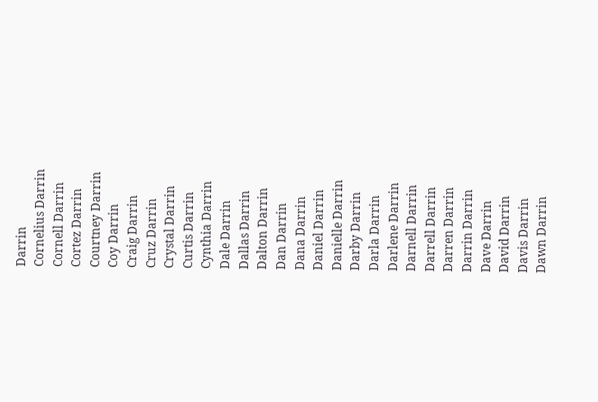Darrin
Cornelius Darrin
Cornell Darrin
Cortez Darrin
Courtney Darrin
Coy Darrin
Craig Darrin
Cruz Darrin
Crystal Darrin
Curtis Darrin
Cynthia Darrin
Dale Darrin
Dallas Darrin
Dalton Darrin
Dan Darrin
Dana Darrin
Daniel Darrin
Danielle Darrin
Darby Darrin
Darla Darrin
Darlene Darrin
Darnell Darrin
Darrell Darrin
Darren Darrin
Darrin Darrin
Dave Darrin
David Darrin
Davis Darrin
Dawn Darrin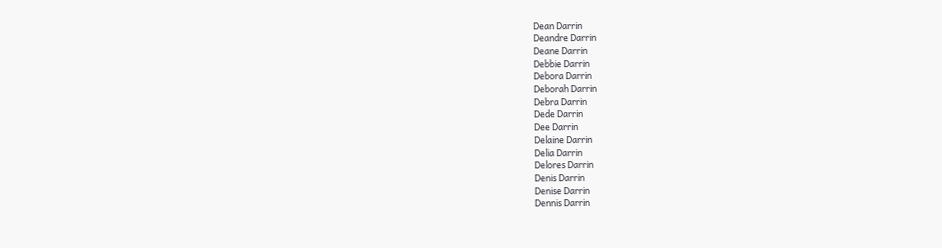Dean Darrin
Deandre Darrin
Deane Darrin
Debbie Darrin
Debora Darrin
Deborah Darrin
Debra Darrin
Dede Darrin
Dee Darrin
Delaine Darrin
Delia Darrin
Delores Darrin
Denis Darrin
Denise Darrin
Dennis Darrin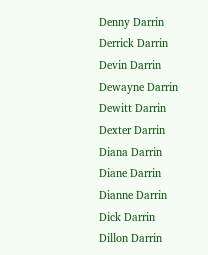Denny Darrin
Derrick Darrin
Devin Darrin
Dewayne Darrin
Dewitt Darrin
Dexter Darrin
Diana Darrin
Diane Darrin
Dianne Darrin
Dick Darrin
Dillon Darrin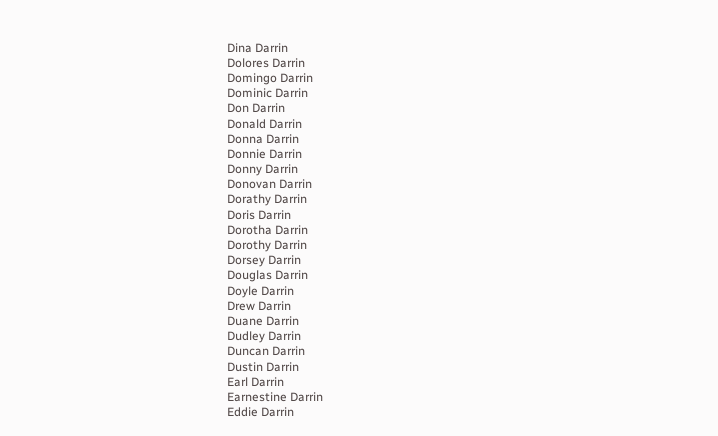Dina Darrin
Dolores Darrin
Domingo Darrin
Dominic Darrin
Don Darrin
Donald Darrin
Donna Darrin
Donnie Darrin
Donny Darrin
Donovan Darrin
Dorathy Darrin
Doris Darrin
Dorotha Darrin
Dorothy Darrin
Dorsey Darrin
Douglas Darrin
Doyle Darrin
Drew Darrin
Duane Darrin
Dudley Darrin
Duncan Darrin
Dustin Darrin
Earl Darrin
Earnestine Darrin
Eddie Darrin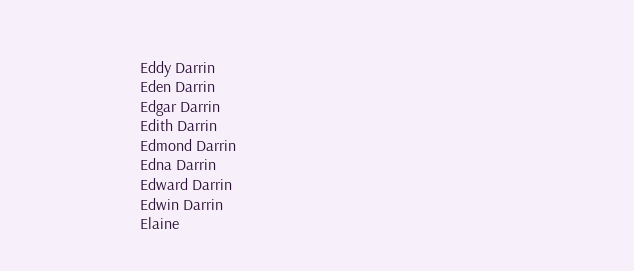Eddy Darrin
Eden Darrin
Edgar Darrin
Edith Darrin
Edmond Darrin
Edna Darrin
Edward Darrin
Edwin Darrin
Elaine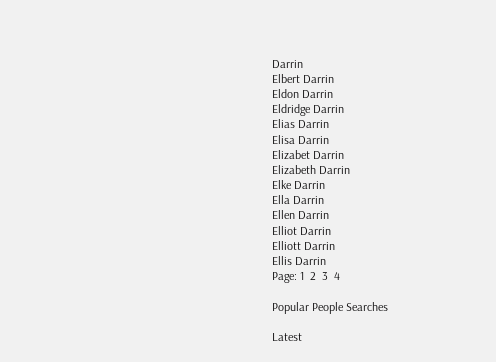Darrin
Elbert Darrin
Eldon Darrin
Eldridge Darrin
Elias Darrin
Elisa Darrin
Elizabet Darrin
Elizabeth Darrin
Elke Darrin
Ella Darrin
Ellen Darrin
Elliot Darrin
Elliott Darrin
Ellis Darrin
Page: 1  2  3  4

Popular People Searches

Latest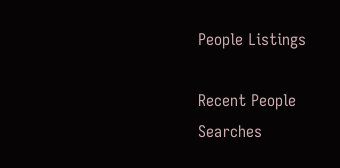People Listings

Recent People Searches